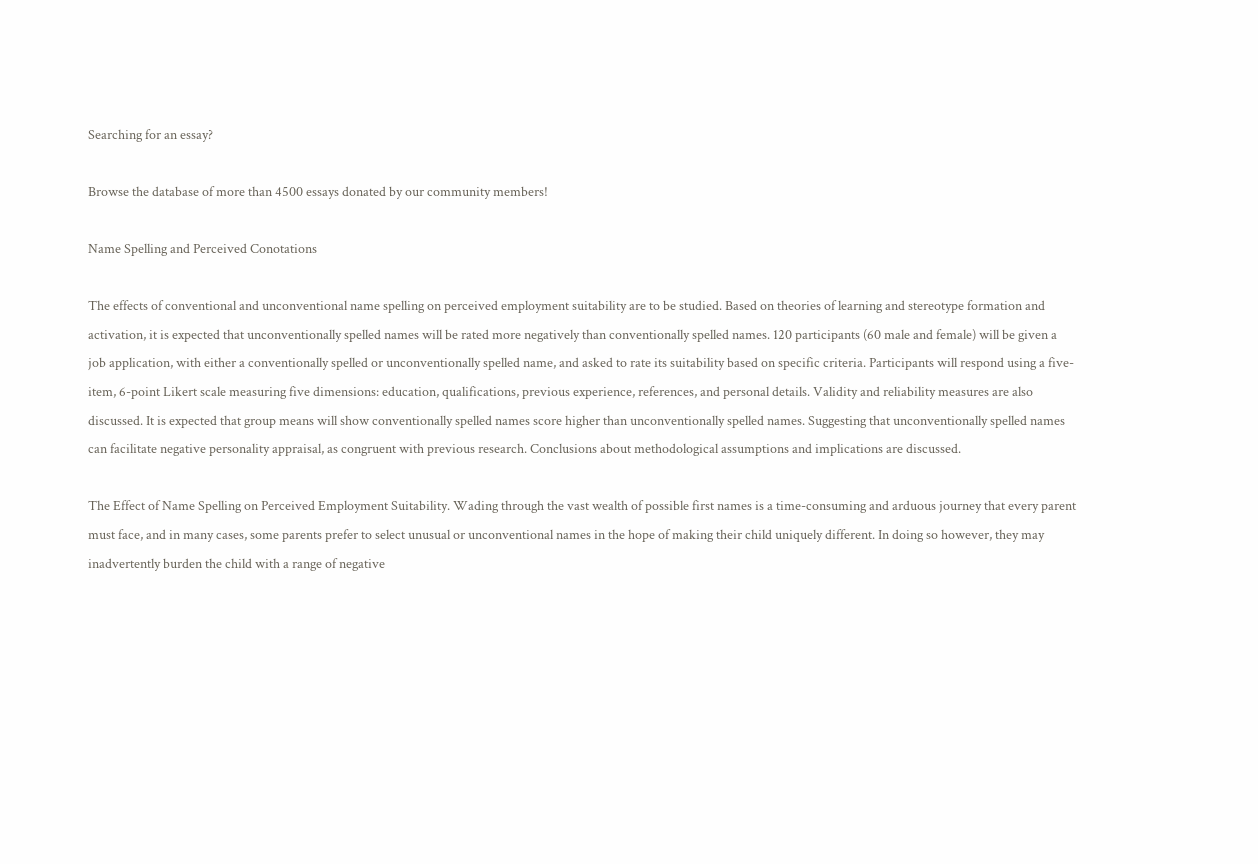Searching for an essay?

Browse the database of more than 4500 essays donated by our community members!

Name Spelling and Perceived Conotations

The effects of conventional and unconventional name spelling on perceived employment suitability are to be studied. Based on theories of learning and stereotype formation and activation, it is expected that unconventionally spelled names will be rated more negatively than conventionally spelled names. 120 participants (60 male and female) will be given a job application, with either a conventionally spelled or unconventionally spelled name, and asked to rate its suitability based on specific criteria. Participants will respond using a five-item, 6-point Likert scale measuring five dimensions: education, qualifications, previous experience, references, and personal details. Validity and reliability measures are also discussed. It is expected that group means will show conventionally spelled names score higher than unconventionally spelled names. Suggesting that unconventionally spelled names can facilitate negative personality appraisal, as congruent with previous research. Conclusions about methodological assumptions and implications are discussed.

The Effect of Name Spelling on Perceived Employment Suitability. Wading through the vast wealth of possible first names is a time-consuming and arduous journey that every parent must face, and in many cases, some parents prefer to select unusual or unconventional names in the hope of making their child uniquely different. In doing so however, they may inadvertently burden the child with a range of negative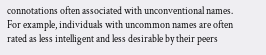connotations often associated with unconventional names. For example, individuals with uncommon names are often rated as less intelligent and less desirable by their peers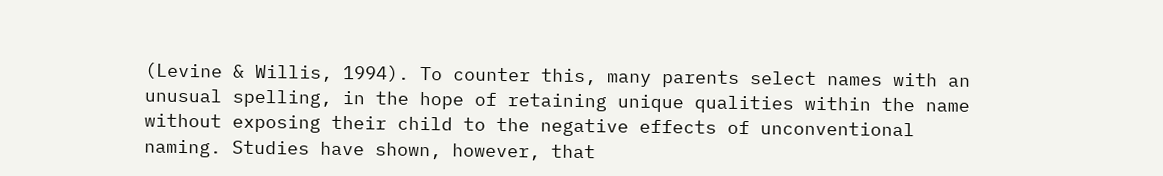(Levine & Willis, 1994). To counter this, many parents select names with an unusual spelling, in the hope of retaining unique qualities within the name without exposing their child to the negative effects of unconventional naming. Studies have shown, however, that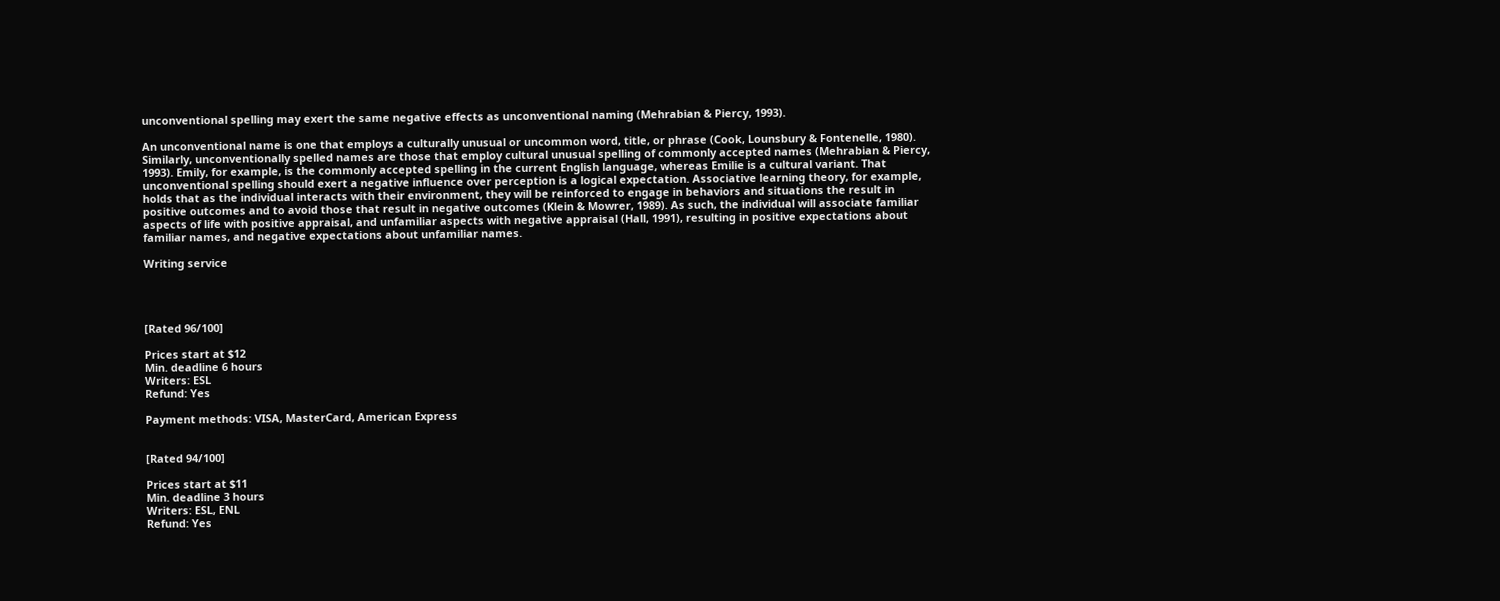unconventional spelling may exert the same negative effects as unconventional naming (Mehrabian & Piercy, 1993).

An unconventional name is one that employs a culturally unusual or uncommon word, title, or phrase (Cook, Lounsbury & Fontenelle, 1980). Similarly, unconventionally spelled names are those that employ cultural unusual spelling of commonly accepted names (Mehrabian & Piercy, 1993). Emily, for example, is the commonly accepted spelling in the current English language, whereas Emilie is a cultural variant. That unconventional spelling should exert a negative influence over perception is a logical expectation. Associative learning theory, for example, holds that as the individual interacts with their environment, they will be reinforced to engage in behaviors and situations the result in positive outcomes and to avoid those that result in negative outcomes (Klein & Mowrer, 1989). As such, the individual will associate familiar aspects of life with positive appraisal, and unfamiliar aspects with negative appraisal (Hall, 1991), resulting in positive expectations about familiar names, and negative expectations about unfamiliar names.

Writing service




[Rated 96/100]

Prices start at $12
Min. deadline 6 hours
Writers: ESL
Refund: Yes

Payment methods: VISA, MasterCard, American Express


[Rated 94/100]

Prices start at $11
Min. deadline 3 hours
Writers: ESL, ENL
Refund: Yes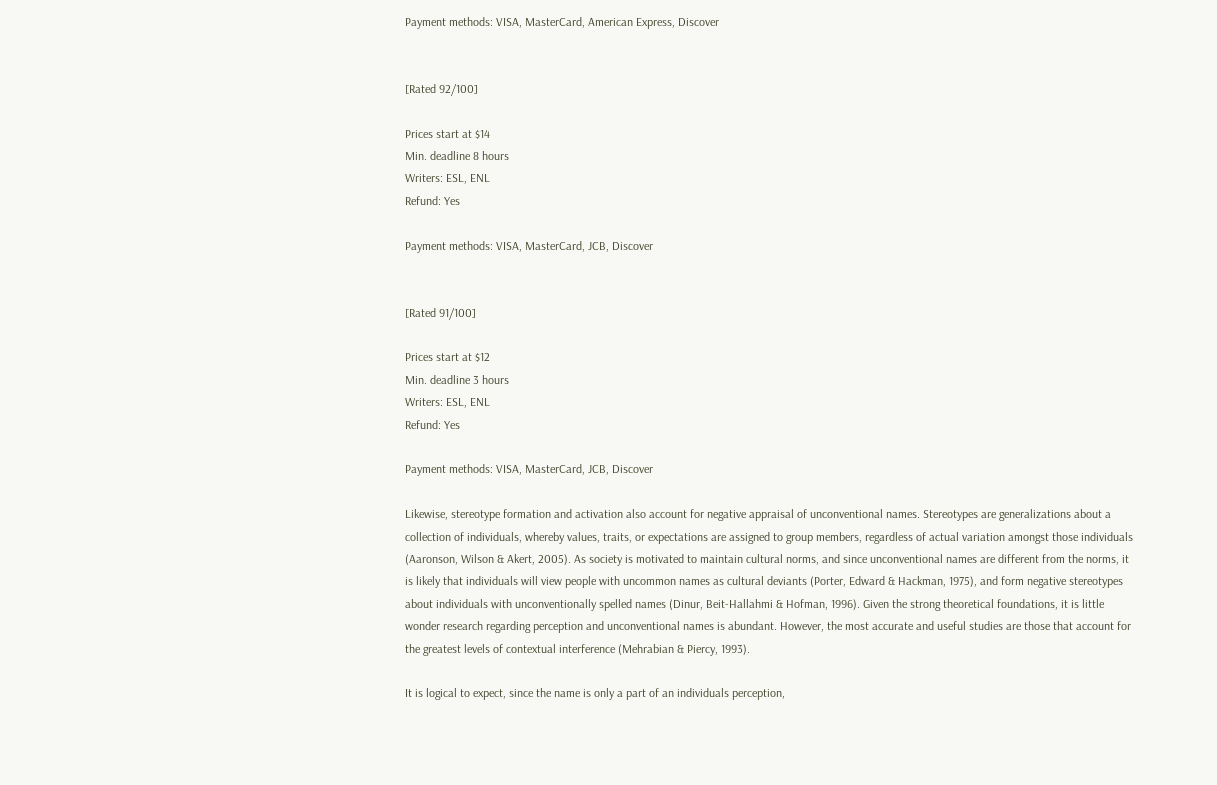Payment methods: VISA, MasterCard, American Express, Discover


[Rated 92/100]

Prices start at $14
Min. deadline 8 hours
Writers: ESL, ENL
Refund: Yes

Payment methods: VISA, MasterCard, JCB, Discover


[Rated 91/100]

Prices start at $12
Min. deadline 3 hours
Writers: ESL, ENL
Refund: Yes

Payment methods: VISA, MasterCard, JCB, Discover

Likewise, stereotype formation and activation also account for negative appraisal of unconventional names. Stereotypes are generalizations about a collection of individuals, whereby values, traits, or expectations are assigned to group members, regardless of actual variation amongst those individuals (Aaronson, Wilson & Akert, 2005). As society is motivated to maintain cultural norms, and since unconventional names are different from the norms, it is likely that individuals will view people with uncommon names as cultural deviants (Porter, Edward & Hackman, 1975), and form negative stereotypes about individuals with unconventionally spelled names (Dinur, Beit-Hallahmi & Hofman, 1996). Given the strong theoretical foundations, it is little wonder research regarding perception and unconventional names is abundant. However, the most accurate and useful studies are those that account for the greatest levels of contextual interference (Mehrabian & Piercy, 1993).

It is logical to expect, since the name is only a part of an individuals perception,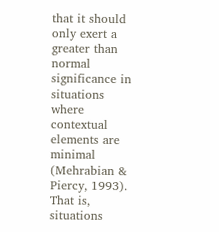that it should only exert a greater than normal significance in situations where contextual elements are minimal (Mehrabian & Piercy, 1993). That is, situations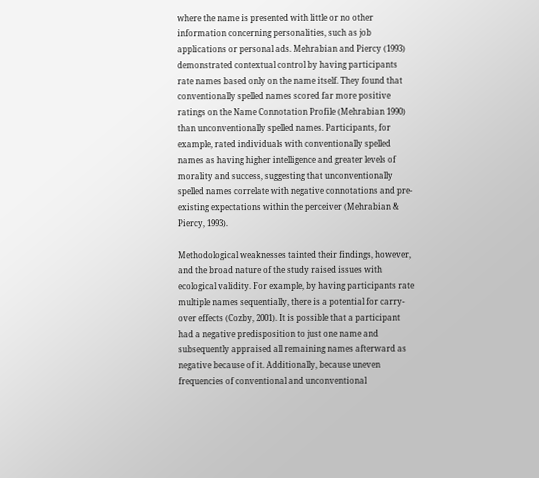where the name is presented with little or no other information concerning personalities, such as job applications or personal ads. Mehrabian and Piercy (1993) demonstrated contextual control by having participants rate names based only on the name itself. They found that conventionally spelled names scored far more positive ratings on the Name Connotation Profile (Mehrabian 1990) than unconventionally spelled names. Participants, for example, rated individuals with conventionally spelled names as having higher intelligence and greater levels of morality and success, suggesting that unconventionally spelled names correlate with negative connotations and pre-existing expectations within the perceiver (Mehrabian & Piercy, 1993).

Methodological weaknesses tainted their findings, however, and the broad nature of the study raised issues with ecological validity. For example, by having participants rate multiple names sequentially, there is a potential for carry-over effects (Cozby, 2001). It is possible that a participant had a negative predisposition to just one name and subsequently appraised all remaining names afterward as negative because of it. Additionally, because uneven frequencies of conventional and unconventional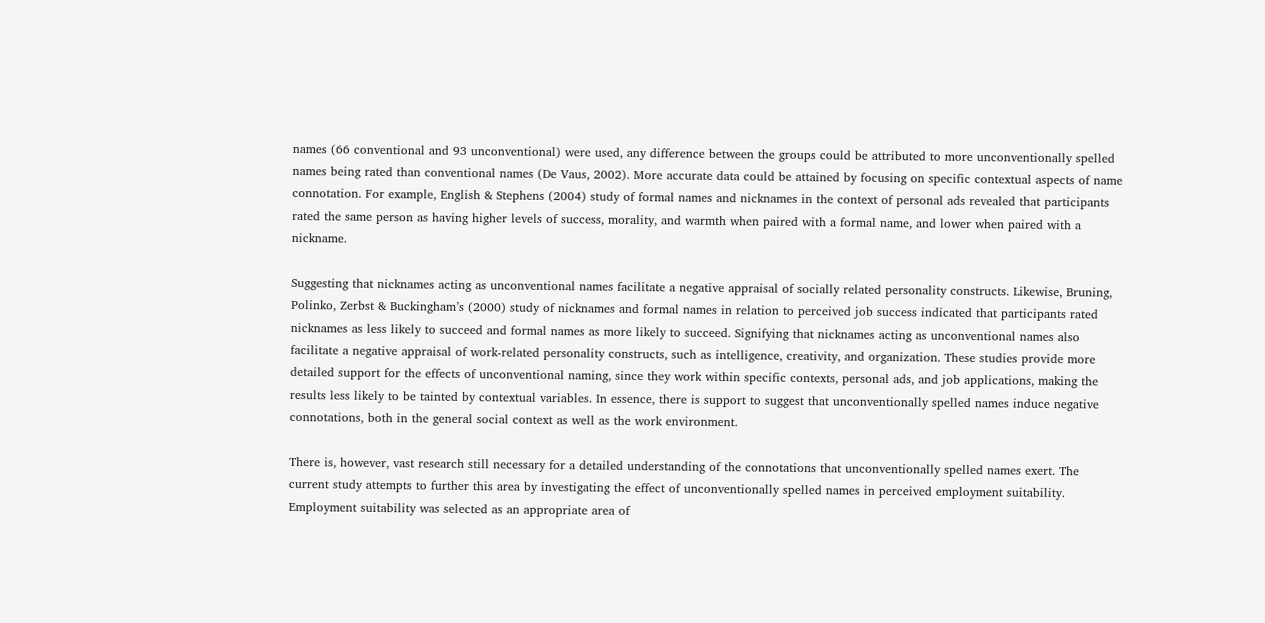names (66 conventional and 93 unconventional) were used, any difference between the groups could be attributed to more unconventionally spelled names being rated than conventional names (De Vaus, 2002). More accurate data could be attained by focusing on specific contextual aspects of name connotation. For example, English & Stephens (2004) study of formal names and nicknames in the context of personal ads revealed that participants rated the same person as having higher levels of success, morality, and warmth when paired with a formal name, and lower when paired with a nickname.

Suggesting that nicknames acting as unconventional names facilitate a negative appraisal of socially related personality constructs. Likewise, Bruning, Polinko, Zerbst & Buckingham’s (2000) study of nicknames and formal names in relation to perceived job success indicated that participants rated nicknames as less likely to succeed and formal names as more likely to succeed. Signifying that nicknames acting as unconventional names also facilitate a negative appraisal of work-related personality constructs, such as intelligence, creativity, and organization. These studies provide more detailed support for the effects of unconventional naming, since they work within specific contexts, personal ads, and job applications, making the results less likely to be tainted by contextual variables. In essence, there is support to suggest that unconventionally spelled names induce negative connotations, both in the general social context as well as the work environment.

There is, however, vast research still necessary for a detailed understanding of the connotations that unconventionally spelled names exert. The current study attempts to further this area by investigating the effect of unconventionally spelled names in perceived employment suitability. Employment suitability was selected as an appropriate area of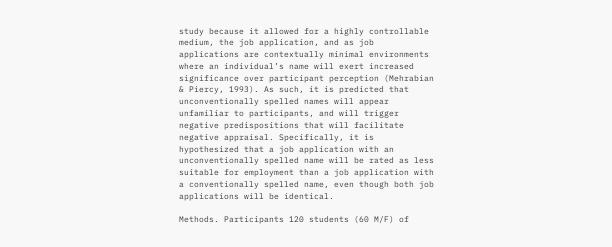study because it allowed for a highly controllable medium, the job application, and as job applications are contextually minimal environments where an individual’s name will exert increased significance over participant perception (Mehrabian & Piercy, 1993). As such, it is predicted that unconventionally spelled names will appear unfamiliar to participants, and will trigger negative predispositions that will facilitate negative appraisal. Specifically, it is hypothesized that a job application with an unconventionally spelled name will be rated as less suitable for employment than a job application with a conventionally spelled name, even though both job applications will be identical.

Methods. Participants 120 students (60 M/F) of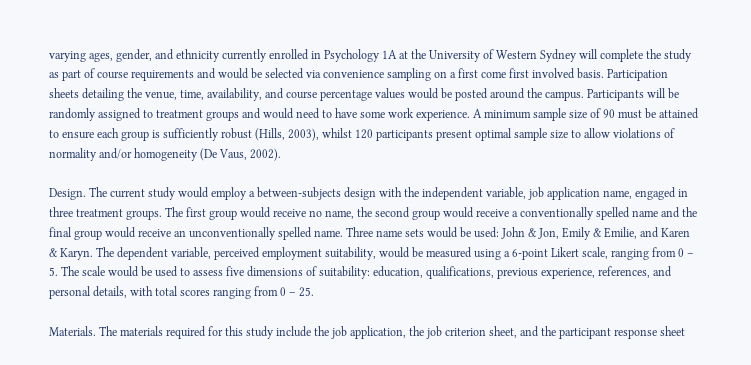varying ages, gender, and ethnicity currently enrolled in Psychology 1A at the University of Western Sydney will complete the study as part of course requirements and would be selected via convenience sampling on a first come first involved basis. Participation sheets detailing the venue, time, availability, and course percentage values would be posted around the campus. Participants will be randomly assigned to treatment groups and would need to have some work experience. A minimum sample size of 90 must be attained to ensure each group is sufficiently robust (Hills, 2003), whilst 120 participants present optimal sample size to allow violations of normality and/or homogeneity (De Vaus, 2002).

Design. The current study would employ a between-subjects design with the independent variable, job application name, engaged in three treatment groups. The first group would receive no name, the second group would receive a conventionally spelled name and the final group would receive an unconventionally spelled name. Three name sets would be used: John & Jon, Emily & Emilie, and Karen & Karyn. The dependent variable, perceived employment suitability, would be measured using a 6-point Likert scale, ranging from 0 – 5. The scale would be used to assess five dimensions of suitability: education, qualifications, previous experience, references, and personal details, with total scores ranging from 0 – 25.

Materials. The materials required for this study include the job application, the job criterion sheet, and the participant response sheet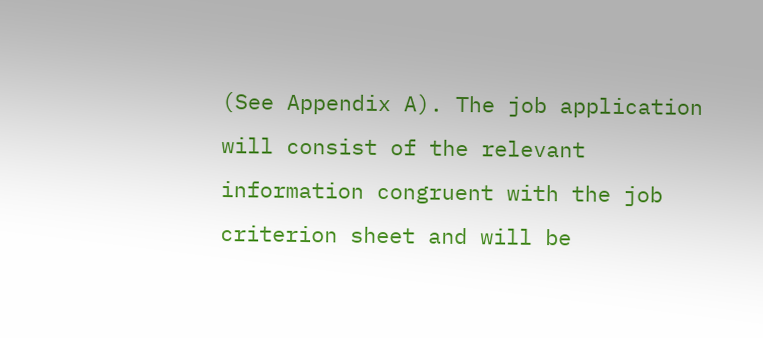(See Appendix A). The job application will consist of the relevant information congruent with the job criterion sheet and will be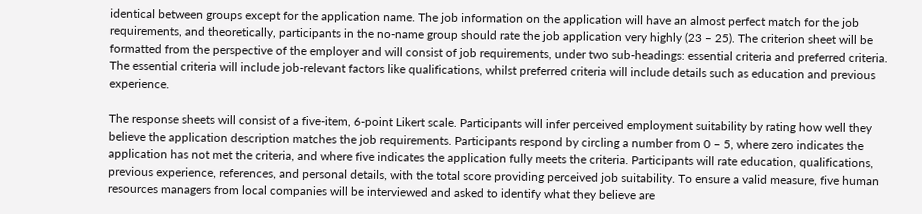identical between groups except for the application name. The job information on the application will have an almost perfect match for the job requirements, and theoretically, participants in the no-name group should rate the job application very highly (23 – 25). The criterion sheet will be formatted from the perspective of the employer and will consist of job requirements, under two sub-headings: essential criteria and preferred criteria. The essential criteria will include job-relevant factors like qualifications, whilst preferred criteria will include details such as education and previous experience.

The response sheets will consist of a five-item, 6-point Likert scale. Participants will infer perceived employment suitability by rating how well they believe the application description matches the job requirements. Participants respond by circling a number from 0 – 5, where zero indicates the application has not met the criteria, and where five indicates the application fully meets the criteria. Participants will rate education, qualifications, previous experience, references, and personal details, with the total score providing perceived job suitability. To ensure a valid measure, five human resources managers from local companies will be interviewed and asked to identify what they believe are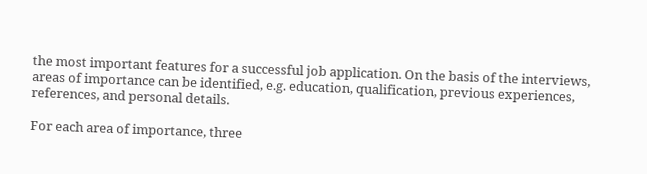the most important features for a successful job application. On the basis of the interviews, areas of importance can be identified, e.g. education, qualification, previous experiences, references, and personal details.

For each area of importance, three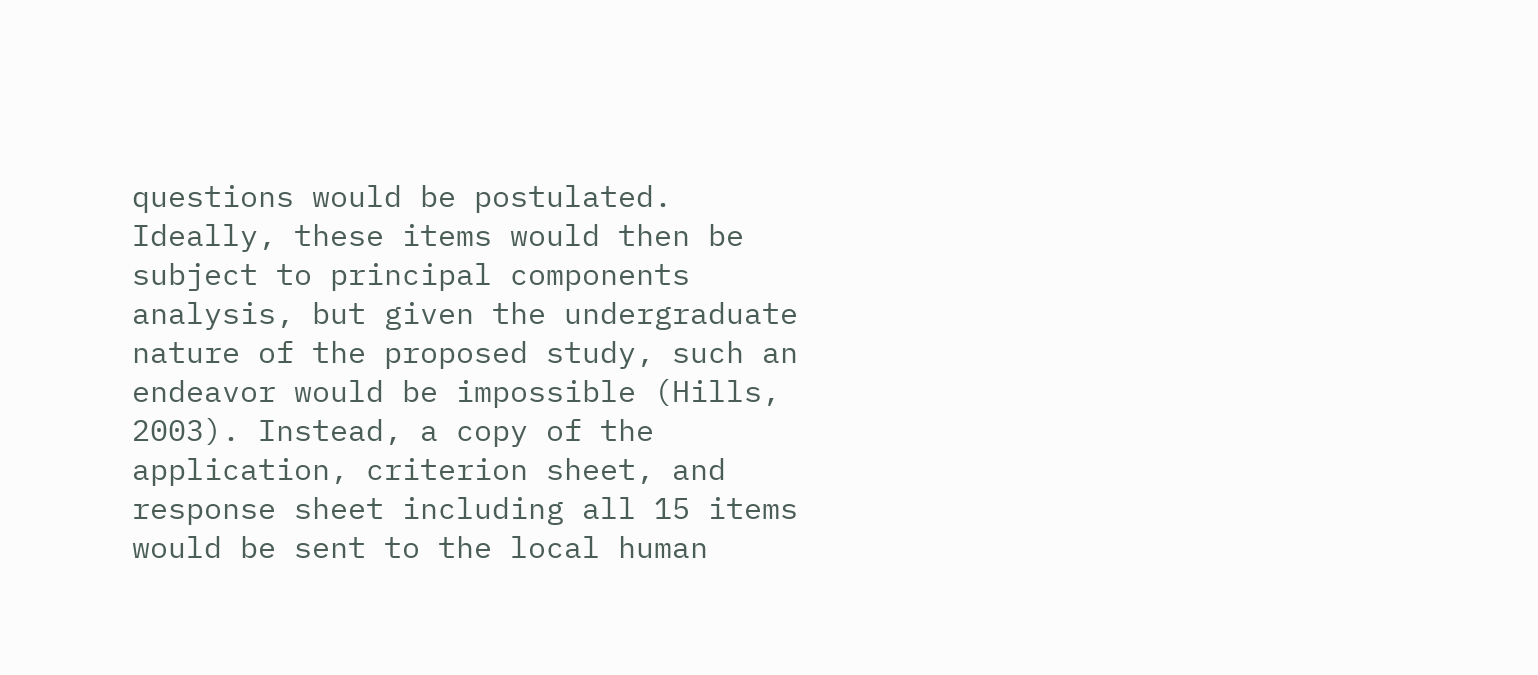questions would be postulated. Ideally, these items would then be subject to principal components analysis, but given the undergraduate nature of the proposed study, such an endeavor would be impossible (Hills, 2003). Instead, a copy of the application, criterion sheet, and response sheet including all 15 items would be sent to the local human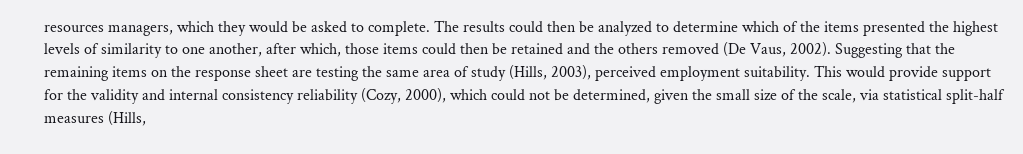resources managers, which they would be asked to complete. The results could then be analyzed to determine which of the items presented the highest levels of similarity to one another, after which, those items could then be retained and the others removed (De Vaus, 2002). Suggesting that the remaining items on the response sheet are testing the same area of study (Hills, 2003), perceived employment suitability. This would provide support for the validity and internal consistency reliability (Cozy, 2000), which could not be determined, given the small size of the scale, via statistical split-half measures (Hills,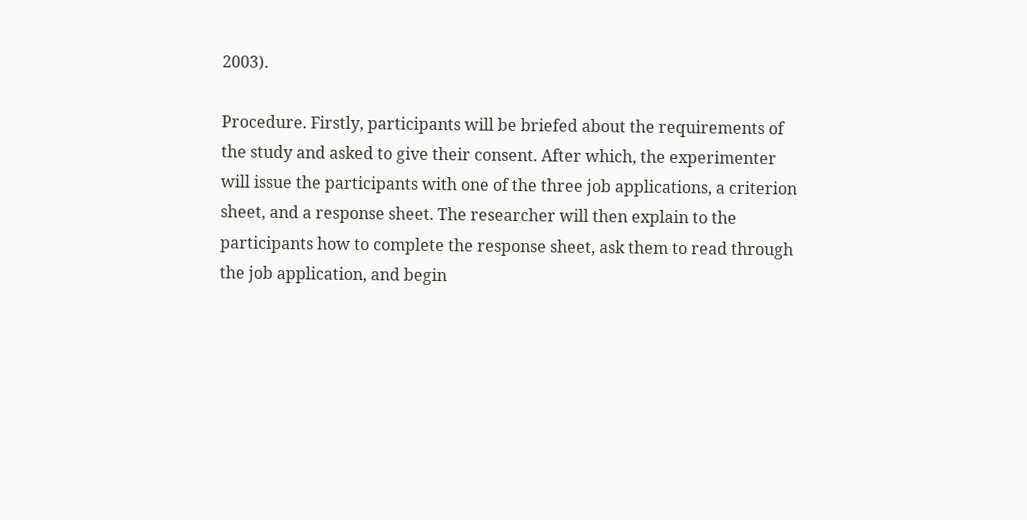2003).

Procedure. Firstly, participants will be briefed about the requirements of the study and asked to give their consent. After which, the experimenter will issue the participants with one of the three job applications, a criterion sheet, and a response sheet. The researcher will then explain to the participants how to complete the response sheet, ask them to read through the job application, and begin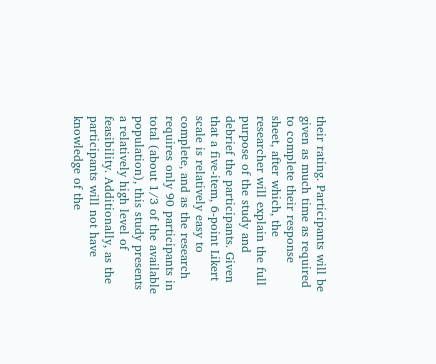their rating. Participants will be given as much time as required to complete their response sheet, after which, the researcher will explain the full purpose of the study and debrief the participants. Given that a five-item, 6-point Likert scale is relatively easy to complete, and as the research requires only 90 participants in total (about 1/3 of the available population), this study presents a relatively high level of feasibility. Additionally, as the participants will not have knowledge of the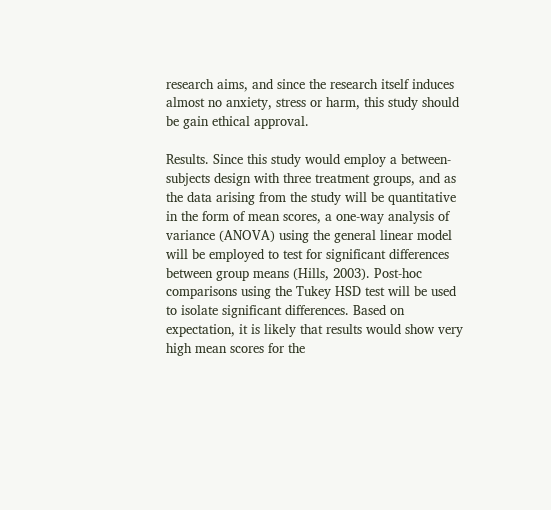research aims, and since the research itself induces almost no anxiety, stress or harm, this study should be gain ethical approval.

Results. Since this study would employ a between-subjects design with three treatment groups, and as the data arising from the study will be quantitative in the form of mean scores, a one-way analysis of variance (ANOVA) using the general linear model will be employed to test for significant differences between group means (Hills, 2003). Post-hoc comparisons using the Tukey HSD test will be used to isolate significant differences. Based on expectation, it is likely that results would show very high mean scores for the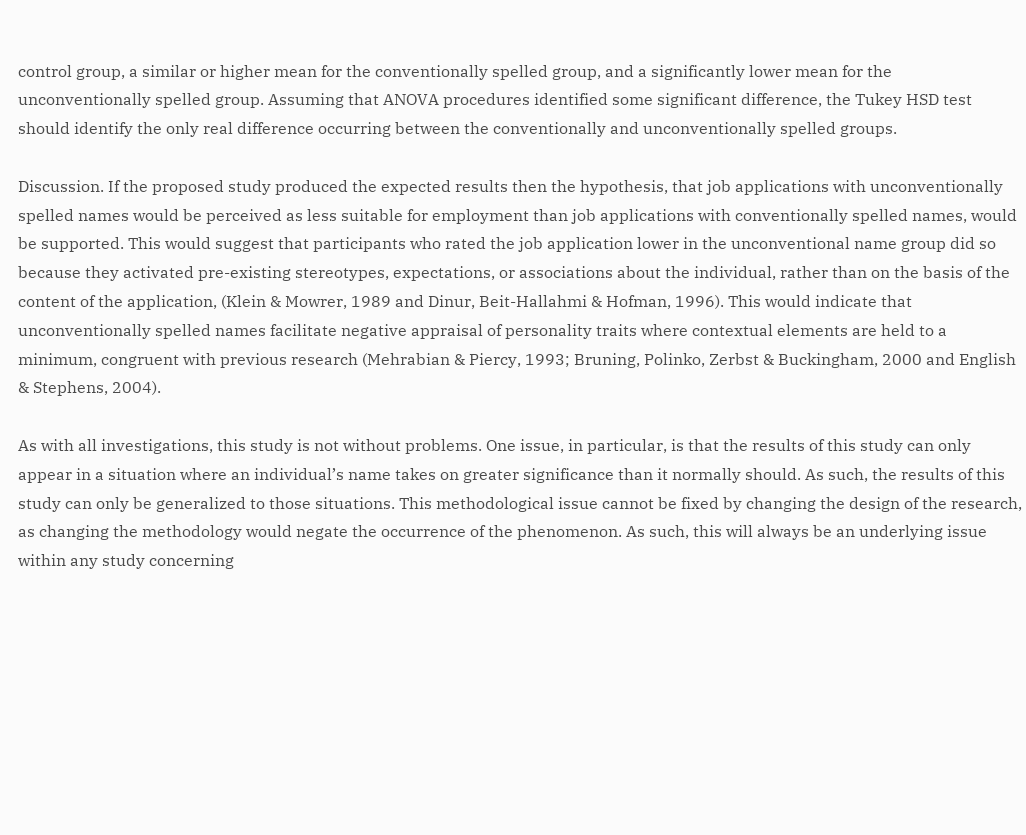control group, a similar or higher mean for the conventionally spelled group, and a significantly lower mean for the unconventionally spelled group. Assuming that ANOVA procedures identified some significant difference, the Tukey HSD test should identify the only real difference occurring between the conventionally and unconventionally spelled groups.

Discussion. If the proposed study produced the expected results then the hypothesis, that job applications with unconventionally spelled names would be perceived as less suitable for employment than job applications with conventionally spelled names, would be supported. This would suggest that participants who rated the job application lower in the unconventional name group did so because they activated pre-existing stereotypes, expectations, or associations about the individual, rather than on the basis of the content of the application, (Klein & Mowrer, 1989 and Dinur, Beit-Hallahmi & Hofman, 1996). This would indicate that unconventionally spelled names facilitate negative appraisal of personality traits where contextual elements are held to a minimum, congruent with previous research (Mehrabian & Piercy, 1993; Bruning, Polinko, Zerbst & Buckingham, 2000 and English & Stephens, 2004).

As with all investigations, this study is not without problems. One issue, in particular, is that the results of this study can only appear in a situation where an individual’s name takes on greater significance than it normally should. As such, the results of this study can only be generalized to those situations. This methodological issue cannot be fixed by changing the design of the research, as changing the methodology would negate the occurrence of the phenomenon. As such, this will always be an underlying issue within any study concerning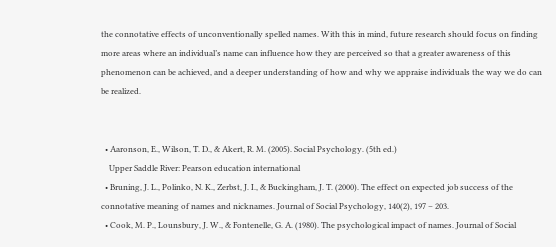the connotative effects of unconventionally spelled names. With this in mind, future research should focus on finding more areas where an individual’s name can influence how they are perceived so that a greater awareness of this phenomenon can be achieved, and a deeper understanding of how and why we appraise individuals the way we do can be realized.


  • Aaronson, E., Wilson, T. D., & Akert, R. M. (2005). Social Psychology. (5th ed.)
    Upper Saddle River: Pearson education international
  • Bruning, J. L., Polinko, N. K., Zerbst, J. I., & Buckingham, J. T. (2000). The effect on expected job success of the connotative meaning of names and nicknames. Journal of Social Psychology, 140(2), 197 – 203.
  • Cook, M. P., Lounsbury, J. W., & Fontenelle, G. A. (1980). The psychological impact of names. Journal of Social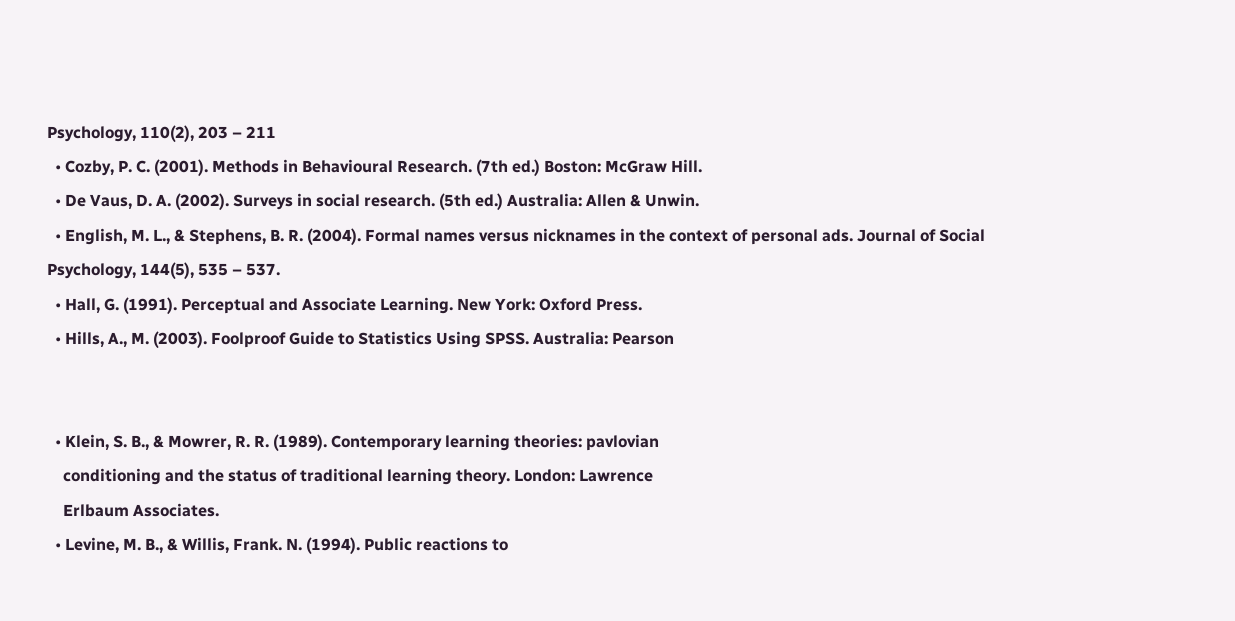Psychology, 110(2), 203 – 211
  • Cozby, P. C. (2001). Methods in Behavioural Research. (7th ed.) Boston: McGraw Hill.
  • De Vaus, D. A. (2002). Surveys in social research. (5th ed.) Australia: Allen & Unwin.
  • English, M. L., & Stephens, B. R. (2004). Formal names versus nicknames in the context of personal ads. Journal of Social Psychology, 144(5), 535 – 537.
  • Hall, G. (1991). Perceptual and Associate Learning. New York: Oxford Press.
  • Hills, A., M. (2003). Foolproof Guide to Statistics Using SPSS. Australia: Pearson


  • Klein, S. B., & Mowrer, R. R. (1989). Contemporary learning theories: pavlovian
    conditioning and the status of traditional learning theory. London: Lawrence
    Erlbaum Associates.
  • Levine, M. B., & Willis, Frank. N. (1994). Public reactions to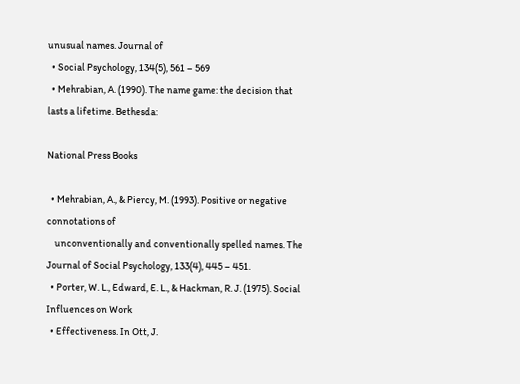unusual names. Journal of
  • Social Psychology, 134(5), 561 – 569
  • Mehrabian, A. (1990). The name game: the decision that lasts a lifetime. Bethesda:

National Press Books

  • Mehrabian, A., & Piercy, M. (1993). Positive or negative connotations of
    unconventionally and conventionally spelled names. The Journal of Social Psychology, 133(4), 445 – 451.
  • Porter, W. L., Edward, E. L., & Hackman, R. J. (1975). Social Influences on Work
  • Effectiveness. In Ott, J.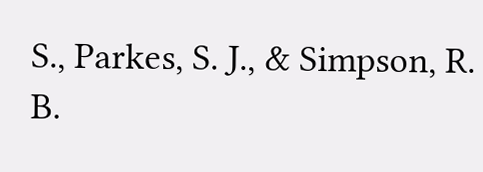S., Parkes, S. J., & Simpson, R. B.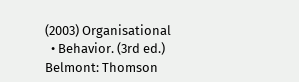(2003) Organisational
  • Behavior. (3rd ed.) Belmont: Thomson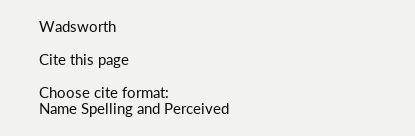Wadsworth

Cite this page

Choose cite format:
Name Spelling and Perceived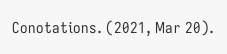Conotations. (2021, Mar 20).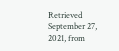Retrieved September 27, 2021, from